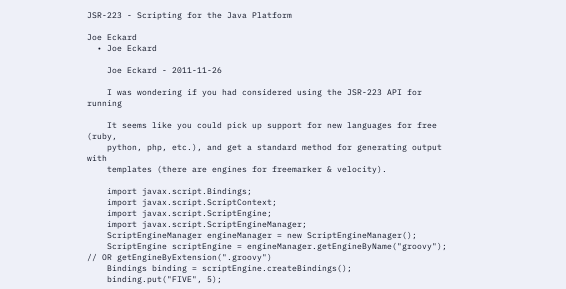JSR-223 - Scripting for the Java Platform

Joe Eckard
  • Joe Eckard

    Joe Eckard - 2011-11-26

    I was wondering if you had considered using the JSR-223 API for running

    It seems like you could pick up support for new languages for free (ruby,
    python, php, etc.), and get a standard method for generating output with
    templates (there are engines for freemarker & velocity).

    import javax.script.Bindings;
    import javax.script.ScriptContext;
    import javax.script.ScriptEngine;
    import javax.script.ScriptEngineManager;
    ScriptEngineManager engineManager = new ScriptEngineManager();
    ScriptEngine scriptEngine = engineManager.getEngineByName("groovy"); // OR getEngineByExtension(".groovy")
    Bindings binding = scriptEngine.createBindings();
    binding.put("FIVE", 5);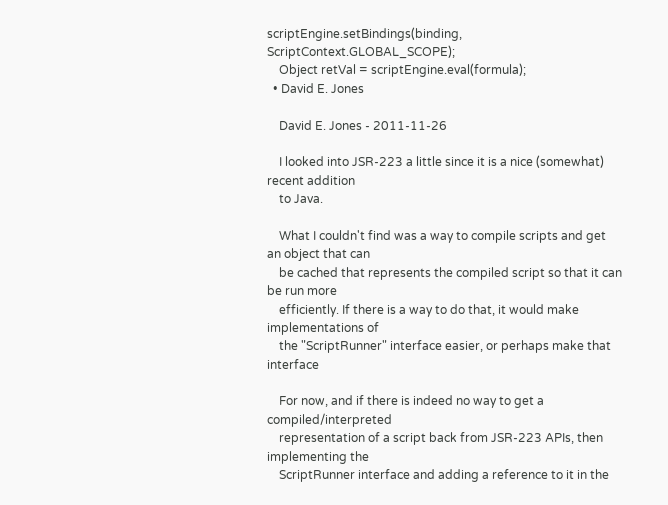scriptEngine.setBindings(binding, ScriptContext.GLOBAL_SCOPE);
    Object retVal = scriptEngine.eval(formula);
  • David E. Jones

    David E. Jones - 2011-11-26

    I looked into JSR-223 a little since it is a nice (somewhat) recent addition
    to Java.

    What I couldn't find was a way to compile scripts and get an object that can
    be cached that represents the compiled script so that it can be run more
    efficiently. If there is a way to do that, it would make implementations of
    the "ScriptRunner" interface easier, or perhaps make that interface

    For now, and if there is indeed no way to get a compiled/interpreted
    representation of a script back from JSR-223 APIs, then implementing the
    ScriptRunner interface and adding a reference to it in the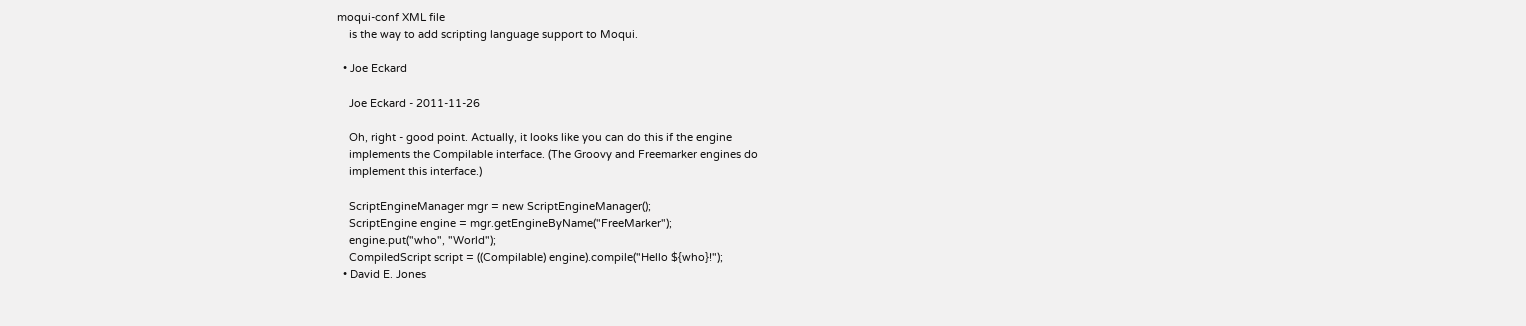moqui-conf XML file
    is the way to add scripting language support to Moqui.

  • Joe Eckard

    Joe Eckard - 2011-11-26

    Oh, right - good point. Actually, it looks like you can do this if the engine
    implements the Compilable interface. (The Groovy and Freemarker engines do
    implement this interface.)

    ScriptEngineManager mgr = new ScriptEngineManager();
    ScriptEngine engine = mgr.getEngineByName("FreeMarker");
    engine.put("who", "World");
    CompiledScript script = ((Compilable) engine).compile("Hello ${who}!");
  • David E. Jones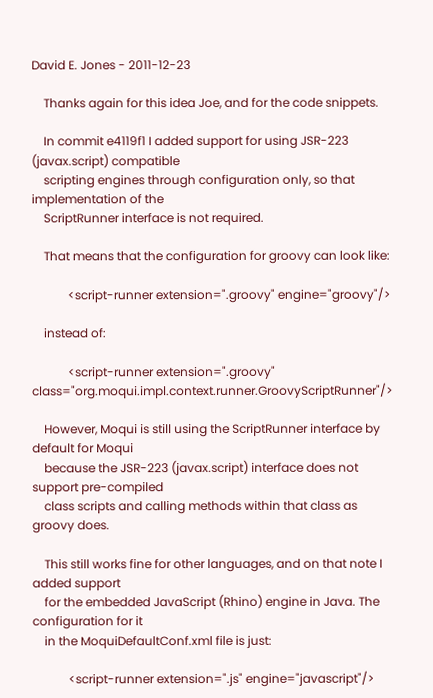David E. Jones - 2011-12-23

    Thanks again for this idea Joe, and for the code snippets.

    In commit e4119f1 I added support for using JSR-223 (javax.script) compatible
    scripting engines through configuration only, so that implementation of the
    ScriptRunner interface is not required.

    That means that the configuration for groovy can look like:

            <script-runner extension=".groovy" engine="groovy"/>

    instead of:

            <script-runner extension=".groovy" class="org.moqui.impl.context.runner.GroovyScriptRunner"/>

    However, Moqui is still using the ScriptRunner interface by default for Moqui
    because the JSR-223 (javax.script) interface does not support pre-compiled
    class scripts and calling methods within that class as groovy does.

    This still works fine for other languages, and on that note I added support
    for the embedded JavaScript (Rhino) engine in Java. The configuration for it
    in the MoquiDefaultConf.xml file is just:

            <script-runner extension=".js" engine="javascript"/>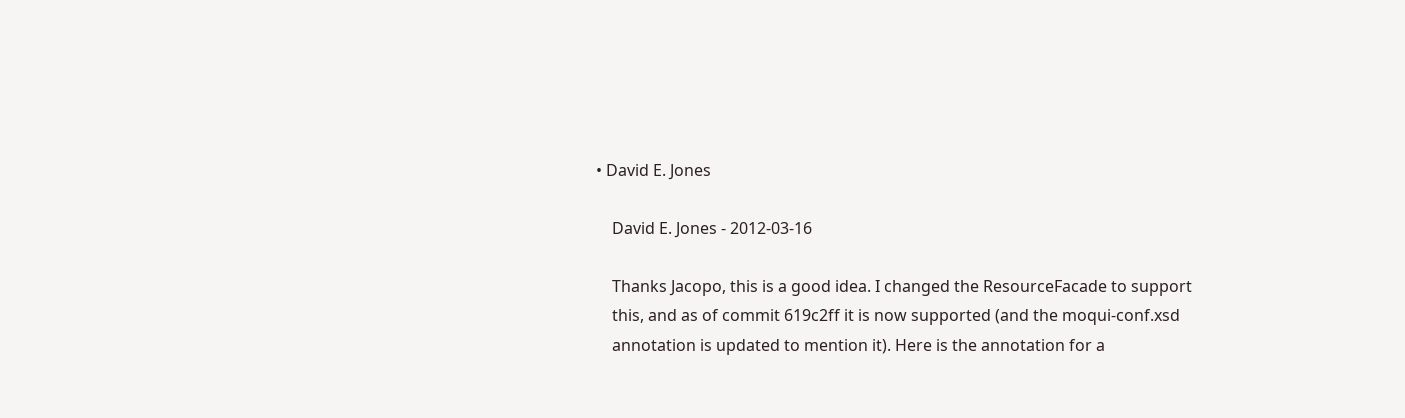• David E. Jones

    David E. Jones - 2012-03-16

    Thanks Jacopo, this is a good idea. I changed the ResourceFacade to support
    this, and as of commit 619c2ff it is now supported (and the moqui-conf.xsd
    annotation is updated to mention it). Here is the annotation for a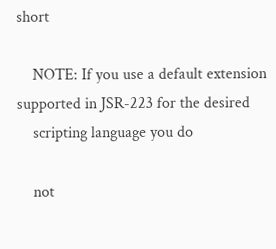short

    NOTE: If you use a default extension supported in JSR-223 for the desired
    scripting language you do

    not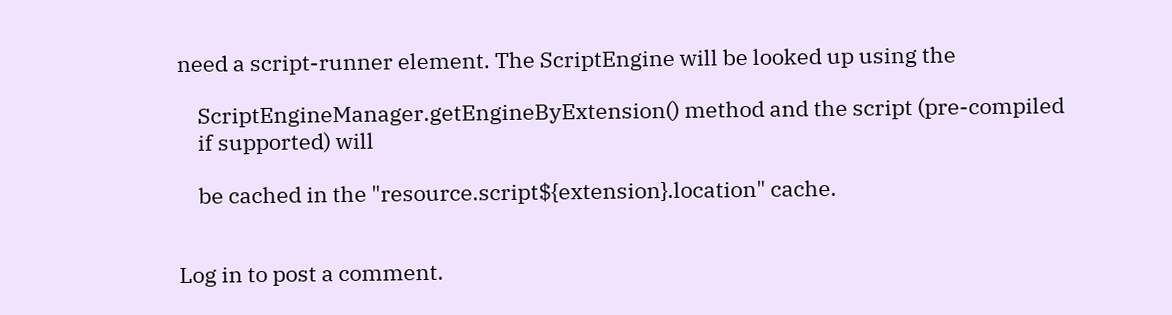need a script-runner element. The ScriptEngine will be looked up using the

    ScriptEngineManager.getEngineByExtension() method and the script (pre-compiled
    if supported) will

    be cached in the "resource.script${extension}.location" cache.


Log in to post a comment.